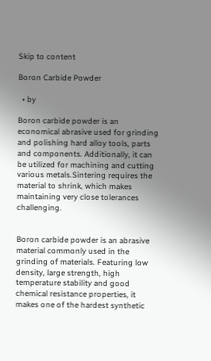Skip to content

Boron Carbide Powder

  • by

Boron carbide powder is an economical abrasive used for grinding and polishing hard alloy tools, parts and components. Additionally, it can be utilized for machining and cutting various metals.Sintering requires the material to shrink, which makes maintaining very close tolerances challenging.


Boron carbide powder is an abrasive material commonly used in the grinding of materials. Featuring low density, large strength, high temperature stability and good chemical resistance properties, it makes one of the hardest synthetic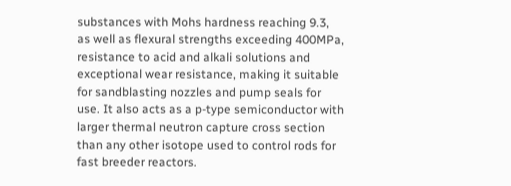substances with Mohs hardness reaching 9.3, as well as flexural strengths exceeding 400MPa, resistance to acid and alkali solutions and exceptional wear resistance, making it suitable for sandblasting nozzles and pump seals for use. It also acts as a p-type semiconductor with larger thermal neutron capture cross section than any other isotope used to control rods for fast breeder reactors.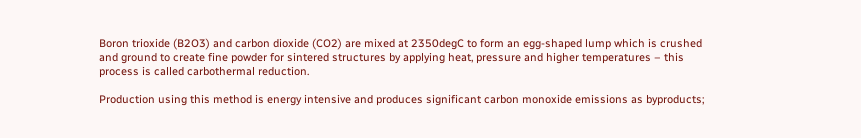Boron trioxide (B2O3) and carbon dioxide (CO2) are mixed at 2350degC to form an egg-shaped lump which is crushed and ground to create fine powder for sintered structures by applying heat, pressure and higher temperatures – this process is called carbothermal reduction.

Production using this method is energy intensive and produces significant carbon monoxide emissions as byproducts;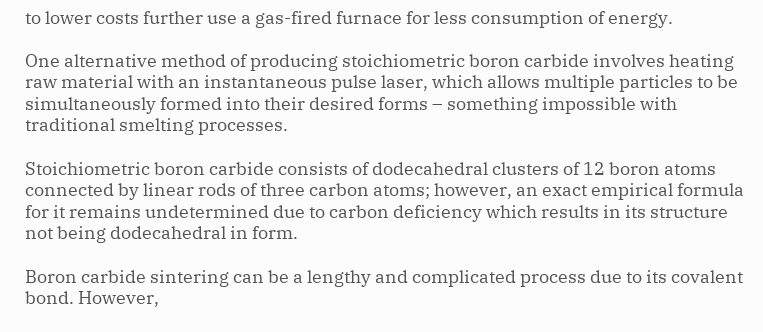to lower costs further use a gas-fired furnace for less consumption of energy.

One alternative method of producing stoichiometric boron carbide involves heating raw material with an instantaneous pulse laser, which allows multiple particles to be simultaneously formed into their desired forms – something impossible with traditional smelting processes.

Stoichiometric boron carbide consists of dodecahedral clusters of 12 boron atoms connected by linear rods of three carbon atoms; however, an exact empirical formula for it remains undetermined due to carbon deficiency which results in its structure not being dodecahedral in form.

Boron carbide sintering can be a lengthy and complicated process due to its covalent bond. However,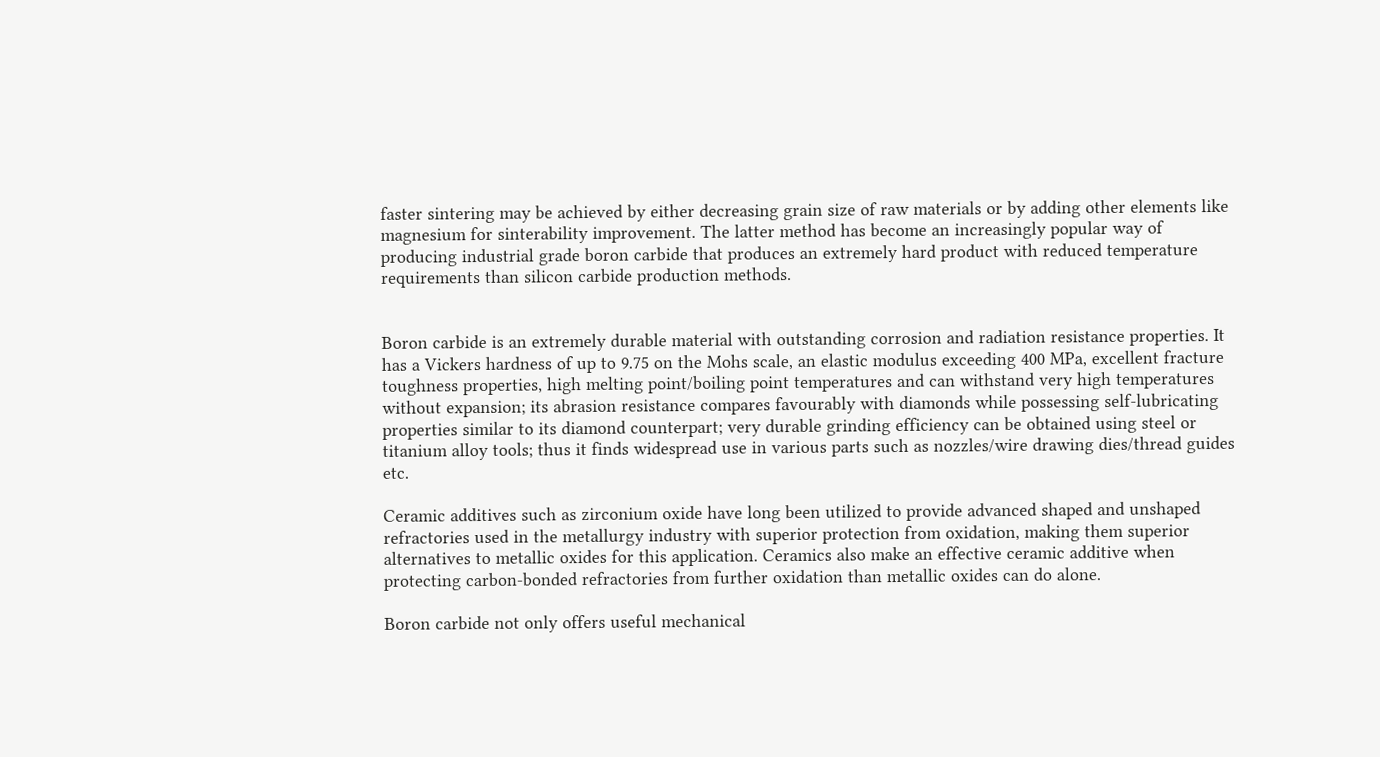faster sintering may be achieved by either decreasing grain size of raw materials or by adding other elements like magnesium for sinterability improvement. The latter method has become an increasingly popular way of producing industrial grade boron carbide that produces an extremely hard product with reduced temperature requirements than silicon carbide production methods.


Boron carbide is an extremely durable material with outstanding corrosion and radiation resistance properties. It has a Vickers hardness of up to 9.75 on the Mohs scale, an elastic modulus exceeding 400 MPa, excellent fracture toughness properties, high melting point/boiling point temperatures and can withstand very high temperatures without expansion; its abrasion resistance compares favourably with diamonds while possessing self-lubricating properties similar to its diamond counterpart; very durable grinding efficiency can be obtained using steel or titanium alloy tools; thus it finds widespread use in various parts such as nozzles/wire drawing dies/thread guides etc.

Ceramic additives such as zirconium oxide have long been utilized to provide advanced shaped and unshaped refractories used in the metallurgy industry with superior protection from oxidation, making them superior alternatives to metallic oxides for this application. Ceramics also make an effective ceramic additive when protecting carbon-bonded refractories from further oxidation than metallic oxides can do alone.

Boron carbide not only offers useful mechanical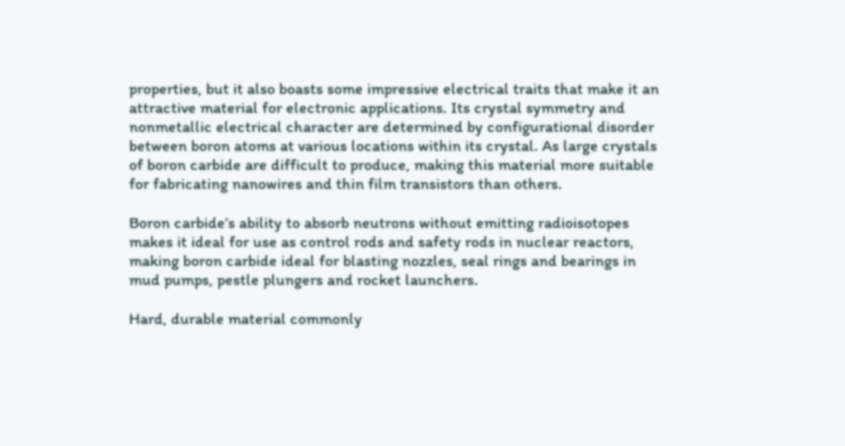properties, but it also boasts some impressive electrical traits that make it an attractive material for electronic applications. Its crystal symmetry and nonmetallic electrical character are determined by configurational disorder between boron atoms at various locations within its crystal. As large crystals of boron carbide are difficult to produce, making this material more suitable for fabricating nanowires and thin film transistors than others.

Boron carbide’s ability to absorb neutrons without emitting radioisotopes makes it ideal for use as control rods and safety rods in nuclear reactors, making boron carbide ideal for blasting nozzles, seal rings and bearings in mud pumps, pestle plungers and rocket launchers.

Hard, durable material commonly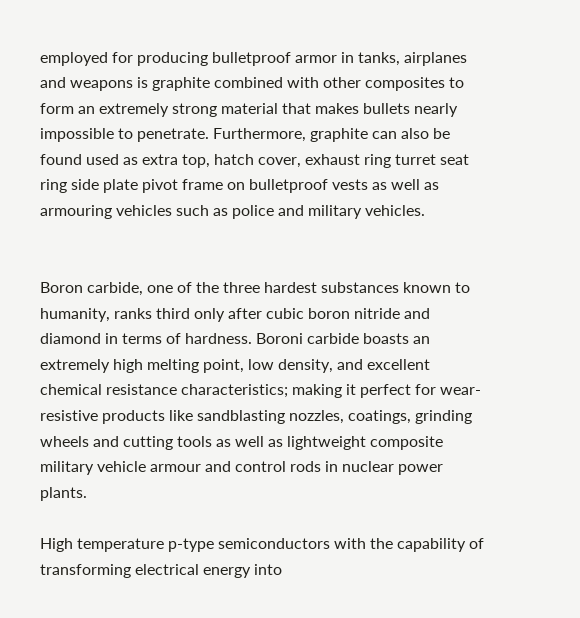employed for producing bulletproof armor in tanks, airplanes and weapons is graphite combined with other composites to form an extremely strong material that makes bullets nearly impossible to penetrate. Furthermore, graphite can also be found used as extra top, hatch cover, exhaust ring turret seat ring side plate pivot frame on bulletproof vests as well as armouring vehicles such as police and military vehicles.


Boron carbide, one of the three hardest substances known to humanity, ranks third only after cubic boron nitride and diamond in terms of hardness. Boroni carbide boasts an extremely high melting point, low density, and excellent chemical resistance characteristics; making it perfect for wear-resistive products like sandblasting nozzles, coatings, grinding wheels and cutting tools as well as lightweight composite military vehicle armour and control rods in nuclear power plants.

High temperature p-type semiconductors with the capability of transforming electrical energy into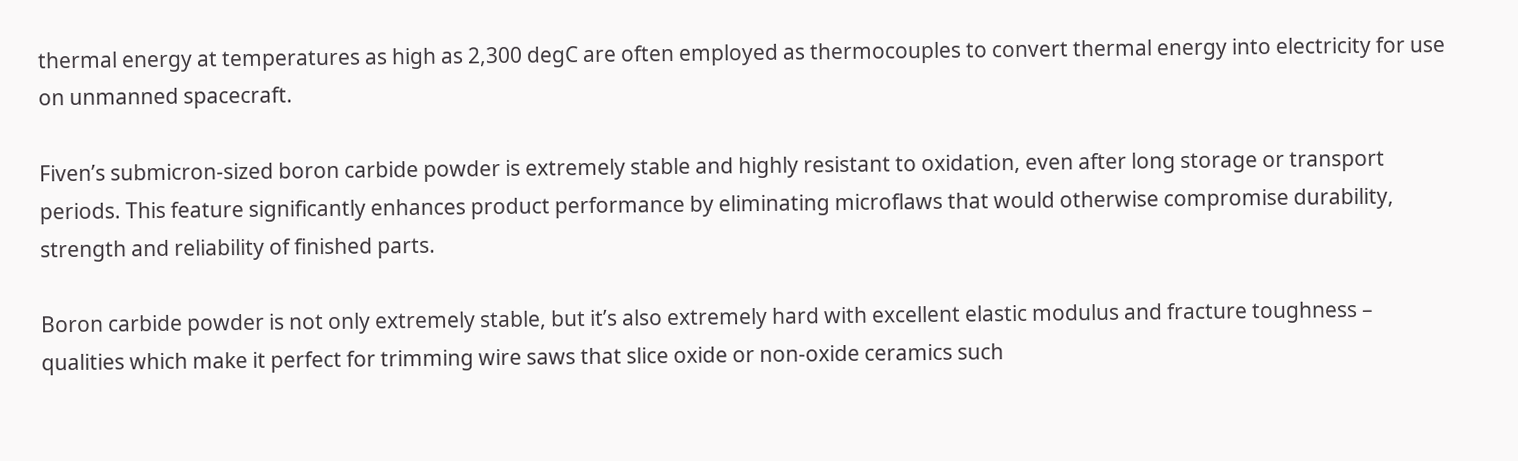thermal energy at temperatures as high as 2,300 degC are often employed as thermocouples to convert thermal energy into electricity for use on unmanned spacecraft.

Fiven’s submicron-sized boron carbide powder is extremely stable and highly resistant to oxidation, even after long storage or transport periods. This feature significantly enhances product performance by eliminating microflaws that would otherwise compromise durability, strength and reliability of finished parts.

Boron carbide powder is not only extremely stable, but it’s also extremely hard with excellent elastic modulus and fracture toughness – qualities which make it perfect for trimming wire saws that slice oxide or non-oxide ceramics such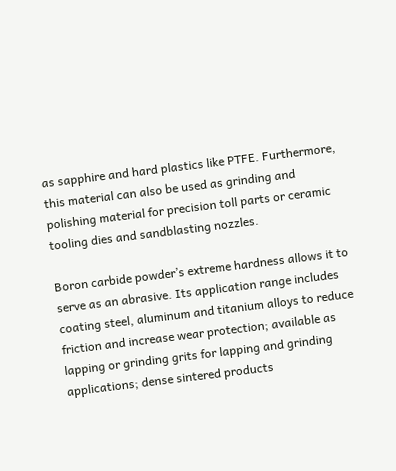as sapphire and hard plastics like PTFE. Furthermore, this material can also be used as grinding and polishing material for precision toll parts or ceramic tooling dies and sandblasting nozzles.

Boron carbide powder’s extreme hardness allows it to serve as an abrasive. Its application range includes coating steel, aluminum and titanium alloys to reduce friction and increase wear protection; available as lapping or grinding grits for lapping and grinding applications; dense sintered products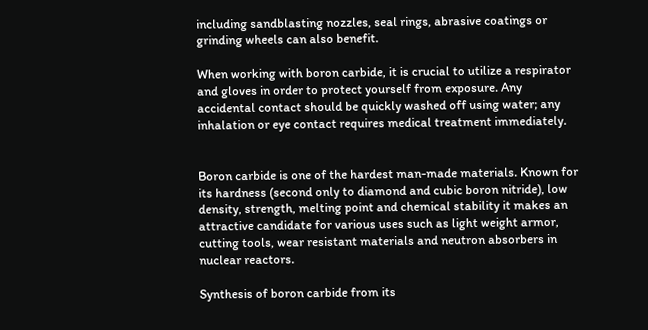including sandblasting nozzles, seal rings, abrasive coatings or grinding wheels can also benefit.

When working with boron carbide, it is crucial to utilize a respirator and gloves in order to protect yourself from exposure. Any accidental contact should be quickly washed off using water; any inhalation or eye contact requires medical treatment immediately.


Boron carbide is one of the hardest man-made materials. Known for its hardness (second only to diamond and cubic boron nitride), low density, strength, melting point and chemical stability it makes an attractive candidate for various uses such as light weight armor, cutting tools, wear resistant materials and neutron absorbers in nuclear reactors.

Synthesis of boron carbide from its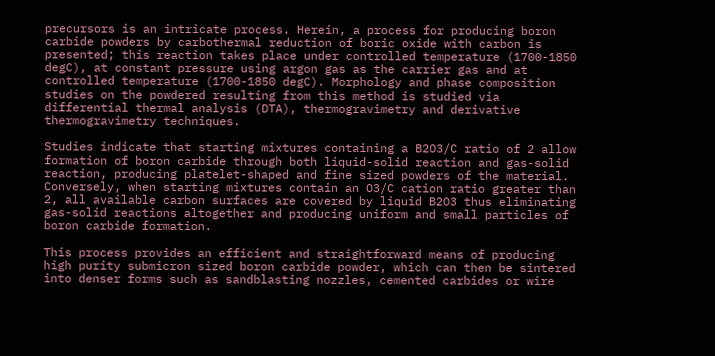precursors is an intricate process. Herein, a process for producing boron carbide powders by carbothermal reduction of boric oxide with carbon is presented; this reaction takes place under controlled temperature (1700-1850 degC), at constant pressure using argon gas as the carrier gas and at controlled temperature (1700-1850 degC). Morphology and phase composition studies on the powdered resulting from this method is studied via differential thermal analysis (DTA), thermogravimetry and derivative thermogravimetry techniques.

Studies indicate that starting mixtures containing a B2O3/C ratio of 2 allow formation of boron carbide through both liquid-solid reaction and gas-solid reaction, producing platelet-shaped and fine sized powders of the material. Conversely, when starting mixtures contain an O3/C cation ratio greater than 2, all available carbon surfaces are covered by liquid B2O3 thus eliminating gas-solid reactions altogether and producing uniform and small particles of boron carbide formation.

This process provides an efficient and straightforward means of producing high purity submicron sized boron carbide powder, which can then be sintered into denser forms such as sandblasting nozzles, cemented carbides or wire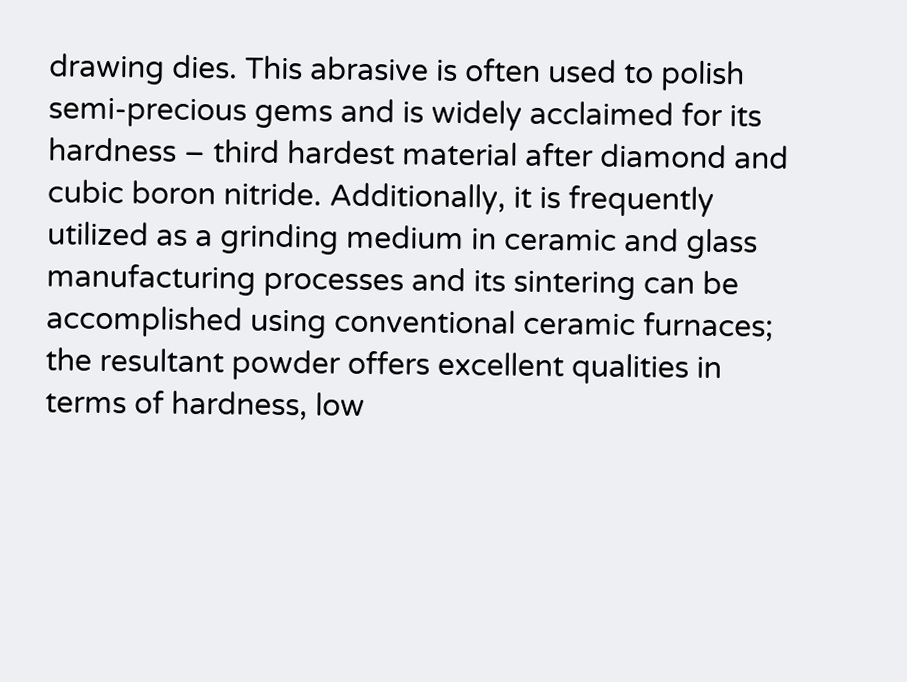drawing dies. This abrasive is often used to polish semi-precious gems and is widely acclaimed for its hardness – third hardest material after diamond and cubic boron nitride. Additionally, it is frequently utilized as a grinding medium in ceramic and glass manufacturing processes and its sintering can be accomplished using conventional ceramic furnaces; the resultant powder offers excellent qualities in terms of hardness, low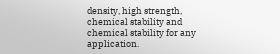density, high strength, chemical stability and chemical stability for any application.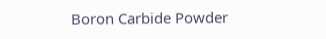Boron Carbide Powder